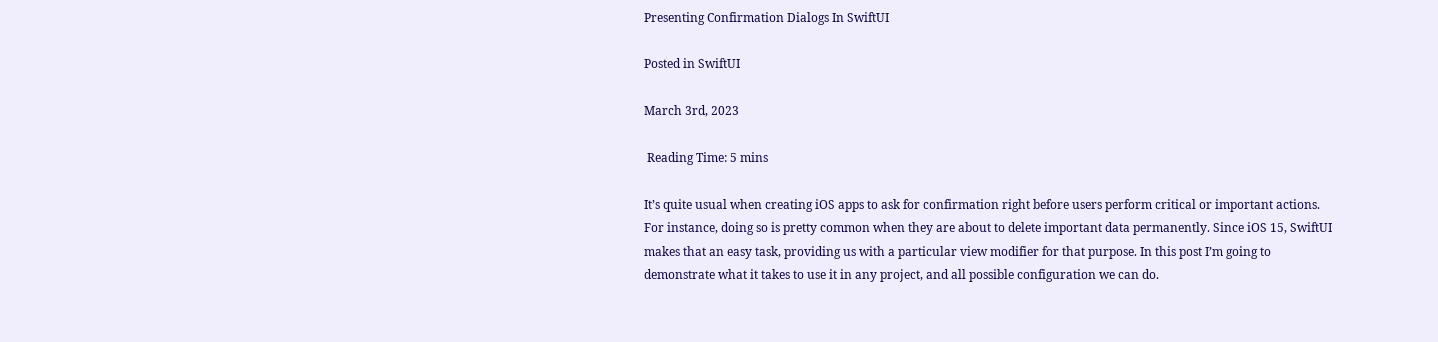Presenting Confirmation Dialogs In SwiftUI

Posted in SwiftUI

March 3rd, 2023

 Reading Time: 5 mins

It’s quite usual when creating iOS apps to ask for confirmation right before users perform critical or important actions. For instance, doing so is pretty common when they are about to delete important data permanently. Since iOS 15, SwiftUI makes that an easy task, providing us with a particular view modifier for that purpose. In this post I’m going to demonstrate what it takes to use it in any project, and all possible configuration we can do.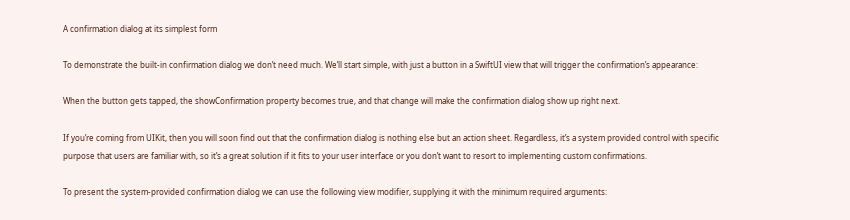A confirmation dialog at its simplest form

To demonstrate the built-in confirmation dialog we don’t need much. We’ll start simple, with just a button in a SwiftUI view that will trigger the confirmation’s appearance:

When the button gets tapped, the showConfirmation property becomes true, and that change will make the confirmation dialog show up right next.

If you’re coming from UIKit, then you will soon find out that the confirmation dialog is nothing else but an action sheet. Regardless, it’s a system provided control with specific purpose that users are familiar with, so it’s a great solution if it fits to your user interface or you don’t want to resort to implementing custom confirmations.

To present the system-provided confirmation dialog we can use the following view modifier, supplying it with the minimum required arguments: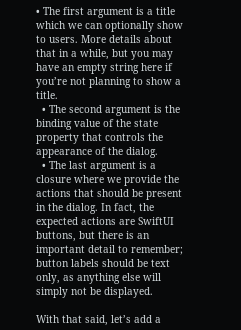• The first argument is a title which we can optionally show to users. More details about that in a while, but you may have an empty string here if you’re not planning to show a title.
  • The second argument is the binding value of the state property that controls the appearance of the dialog.
  • The last argument is a closure where we provide the actions that should be present in the dialog. In fact, the expected actions are SwiftUI buttons, but there is an important detail to remember; button labels should be text only, as anything else will simply not be displayed.

With that said, let’s add a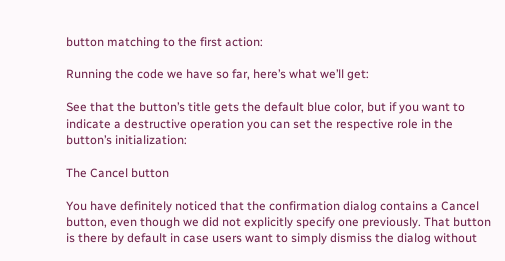button matching to the first action:

Running the code we have so far, here’s what we’ll get:

See that the button’s title gets the default blue color, but if you want to indicate a destructive operation you can set the respective role in the button’s initialization:

The Cancel button

You have definitely noticed that the confirmation dialog contains a Cancel button, even though we did not explicitly specify one previously. That button is there by default in case users want to simply dismiss the dialog without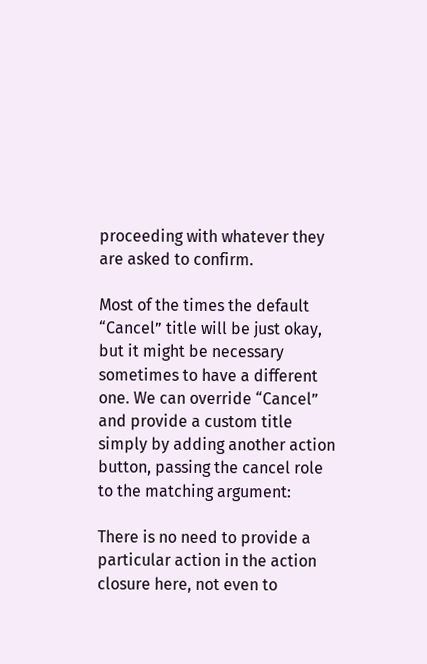proceeding with whatever they are asked to confirm.

Most of the times the default “Cancel” title will be just okay, but it might be necessary sometimes to have a different one. We can override “Cancel” and provide a custom title simply by adding another action button, passing the cancel role to the matching argument:

There is no need to provide a particular action in the action closure here, not even to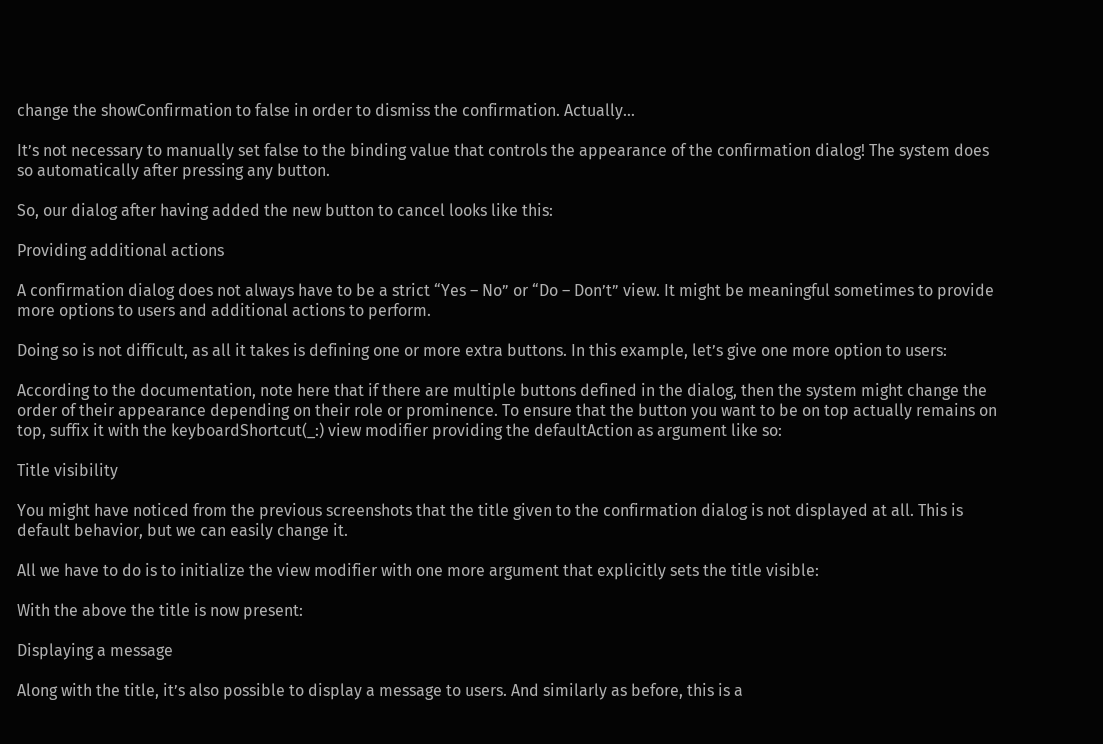change the showConfirmation to false in order to dismiss the confirmation. Actually…

It’s not necessary to manually set false to the binding value that controls the appearance of the confirmation dialog! The system does so automatically after pressing any button.

So, our dialog after having added the new button to cancel looks like this:

Providing additional actions

A confirmation dialog does not always have to be a strict “Yes – No” or “Do – Don’t” view. It might be meaningful sometimes to provide more options to users and additional actions to perform.

Doing so is not difficult, as all it takes is defining one or more extra buttons. In this example, let’s give one more option to users:

According to the documentation, note here that if there are multiple buttons defined in the dialog, then the system might change the order of their appearance depending on their role or prominence. To ensure that the button you want to be on top actually remains on top, suffix it with the keyboardShortcut(_:) view modifier providing the defaultAction as argument like so:

Title visibility

You might have noticed from the previous screenshots that the title given to the confirmation dialog is not displayed at all. This is default behavior, but we can easily change it.

All we have to do is to initialize the view modifier with one more argument that explicitly sets the title visible:

With the above the title is now present:

Displaying a message

Along with the title, it’s also possible to display a message to users. And similarly as before, this is a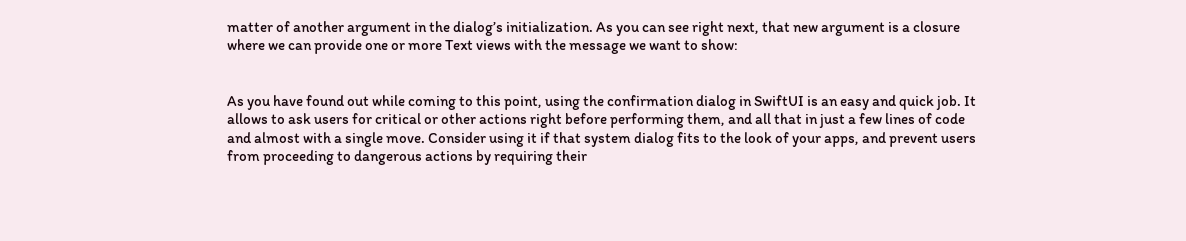matter of another argument in the dialog’s initialization. As you can see right next, that new argument is a closure where we can provide one or more Text views with the message we want to show:


As you have found out while coming to this point, using the confirmation dialog in SwiftUI is an easy and quick job. It allows to ask users for critical or other actions right before performing them, and all that in just a few lines of code and almost with a single move. Consider using it if that system dialog fits to the look of your apps, and prevent users from proceeding to dangerous actions by requiring their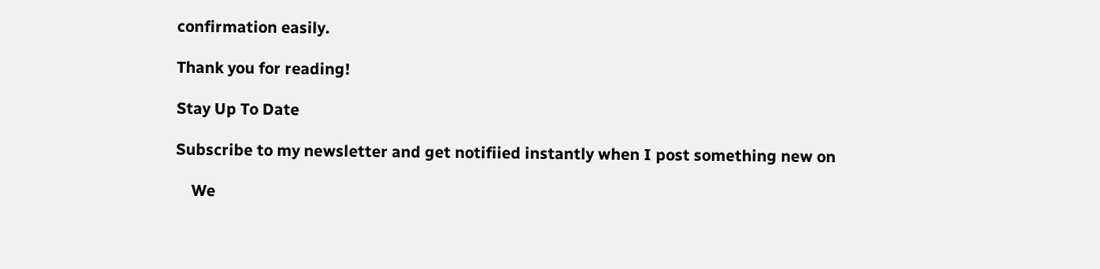confirmation easily.

Thank you for reading!

Stay Up To Date

Subscribe to my newsletter and get notifiied instantly when I post something new on

    We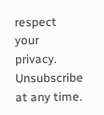respect your privacy. Unsubscribe at any time.